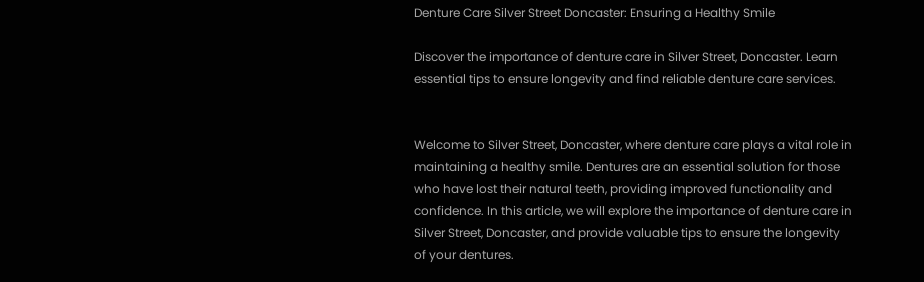Denture Care Silver Street Doncaster: Ensuring a Healthy Smile

Discover the importance of denture care in Silver Street, Doncaster. Learn essential tips to ensure longevity and find reliable denture care services.


Welcome to Silver Street, Doncaster, where denture care plays a vital role in maintaining a healthy smile. Dentures are an essential solution for those who have lost their natural teeth, providing improved functionality and confidence. In this article, we will explore the importance of denture care in Silver Street, Doncaster, and provide valuable tips to ensure the longevity of your dentures.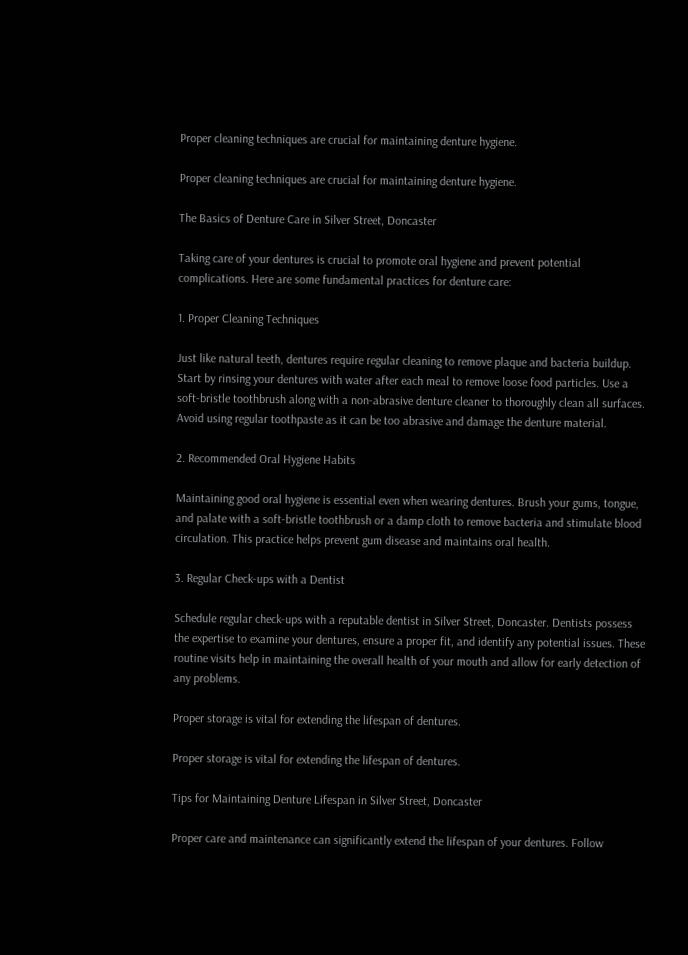Proper cleaning techniques are crucial for maintaining denture hygiene.

Proper cleaning techniques are crucial for maintaining denture hygiene.

The Basics of Denture Care in Silver Street, Doncaster

Taking care of your dentures is crucial to promote oral hygiene and prevent potential complications. Here are some fundamental practices for denture care:

1. Proper Cleaning Techniques

Just like natural teeth, dentures require regular cleaning to remove plaque and bacteria buildup. Start by rinsing your dentures with water after each meal to remove loose food particles. Use a soft-bristle toothbrush along with a non-abrasive denture cleaner to thoroughly clean all surfaces. Avoid using regular toothpaste as it can be too abrasive and damage the denture material.

2. Recommended Oral Hygiene Habits

Maintaining good oral hygiene is essential even when wearing dentures. Brush your gums, tongue, and palate with a soft-bristle toothbrush or a damp cloth to remove bacteria and stimulate blood circulation. This practice helps prevent gum disease and maintains oral health.

3. Regular Check-ups with a Dentist

Schedule regular check-ups with a reputable dentist in Silver Street, Doncaster. Dentists possess the expertise to examine your dentures, ensure a proper fit, and identify any potential issues. These routine visits help in maintaining the overall health of your mouth and allow for early detection of any problems.

Proper storage is vital for extending the lifespan of dentures.

Proper storage is vital for extending the lifespan of dentures.

Tips for Maintaining Denture Lifespan in Silver Street, Doncaster

Proper care and maintenance can significantly extend the lifespan of your dentures. Follow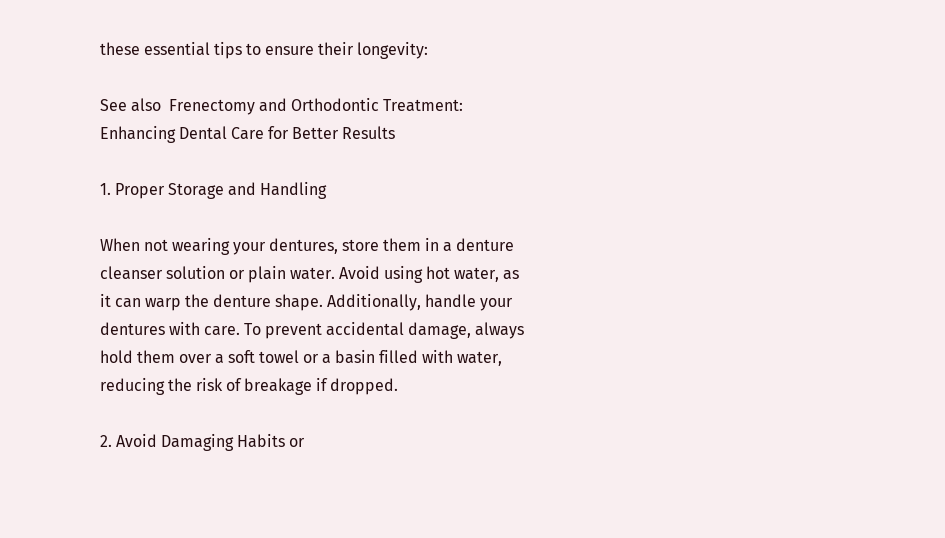these essential tips to ensure their longevity:

See also  Frenectomy and Orthodontic Treatment: Enhancing Dental Care for Better Results

1. Proper Storage and Handling

When not wearing your dentures, store them in a denture cleanser solution or plain water. Avoid using hot water, as it can warp the denture shape. Additionally, handle your dentures with care. To prevent accidental damage, always hold them over a soft towel or a basin filled with water, reducing the risk of breakage if dropped.

2. Avoid Damaging Habits or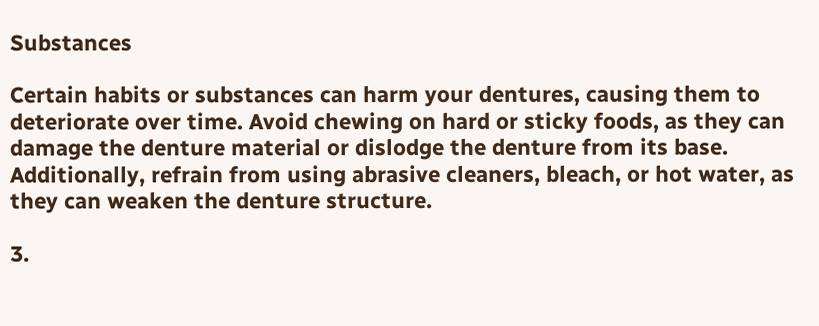Substances

Certain habits or substances can harm your dentures, causing them to deteriorate over time. Avoid chewing on hard or sticky foods, as they can damage the denture material or dislodge the denture from its base. Additionally, refrain from using abrasive cleaners, bleach, or hot water, as they can weaken the denture structure.

3.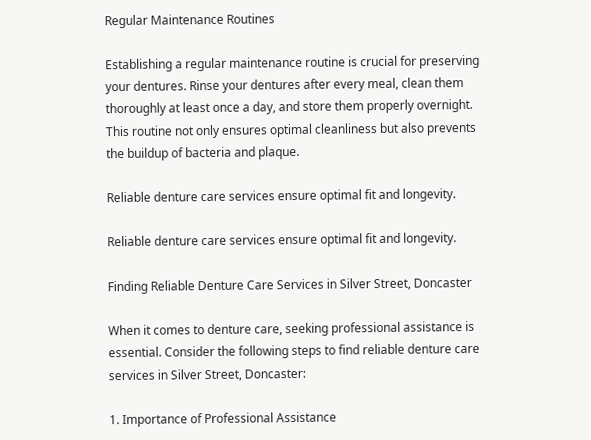Regular Maintenance Routines

Establishing a regular maintenance routine is crucial for preserving your dentures. Rinse your dentures after every meal, clean them thoroughly at least once a day, and store them properly overnight. This routine not only ensures optimal cleanliness but also prevents the buildup of bacteria and plaque.

Reliable denture care services ensure optimal fit and longevity.

Reliable denture care services ensure optimal fit and longevity.

Finding Reliable Denture Care Services in Silver Street, Doncaster

When it comes to denture care, seeking professional assistance is essential. Consider the following steps to find reliable denture care services in Silver Street, Doncaster:

1. Importance of Professional Assistance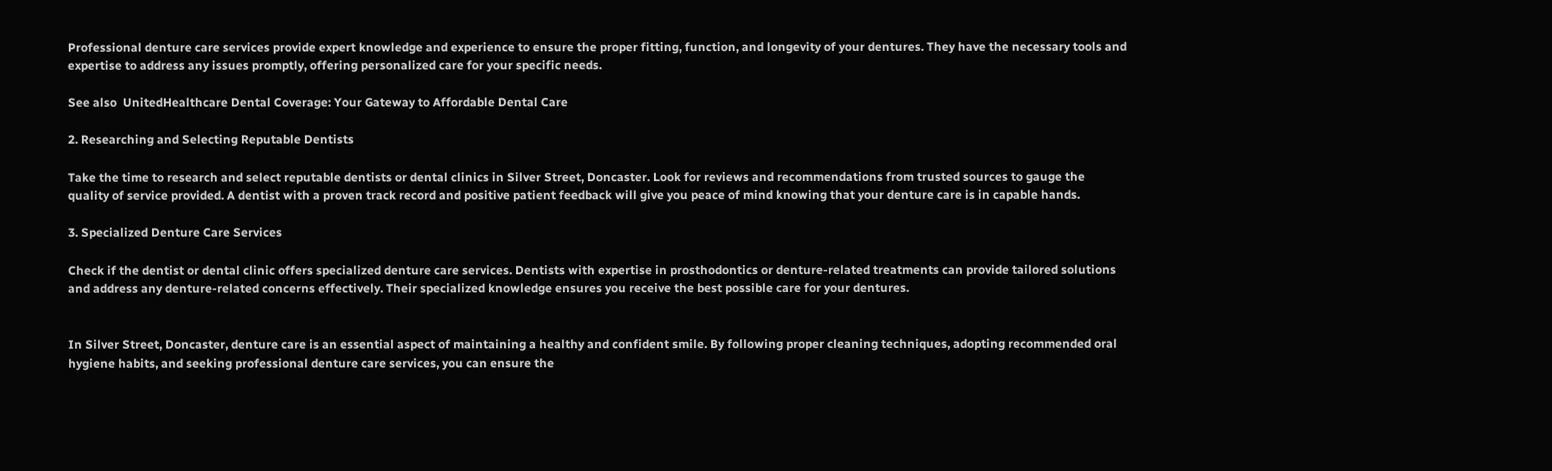Professional denture care services provide expert knowledge and experience to ensure the proper fitting, function, and longevity of your dentures. They have the necessary tools and expertise to address any issues promptly, offering personalized care for your specific needs.

See also  UnitedHealthcare Dental Coverage: Your Gateway to Affordable Dental Care

2. Researching and Selecting Reputable Dentists

Take the time to research and select reputable dentists or dental clinics in Silver Street, Doncaster. Look for reviews and recommendations from trusted sources to gauge the quality of service provided. A dentist with a proven track record and positive patient feedback will give you peace of mind knowing that your denture care is in capable hands.

3. Specialized Denture Care Services

Check if the dentist or dental clinic offers specialized denture care services. Dentists with expertise in prosthodontics or denture-related treatments can provide tailored solutions and address any denture-related concerns effectively. Their specialized knowledge ensures you receive the best possible care for your dentures.


In Silver Street, Doncaster, denture care is an essential aspect of maintaining a healthy and confident smile. By following proper cleaning techniques, adopting recommended oral hygiene habits, and seeking professional denture care services, you can ensure the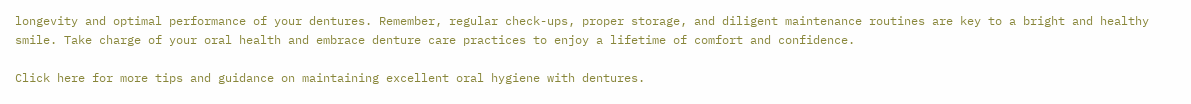longevity and optimal performance of your dentures. Remember, regular check-ups, proper storage, and diligent maintenance routines are key to a bright and healthy smile. Take charge of your oral health and embrace denture care practices to enjoy a lifetime of comfort and confidence.

Click here for more tips and guidance on maintaining excellent oral hygiene with dentures.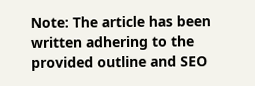Note: The article has been written adhering to the provided outline and SEO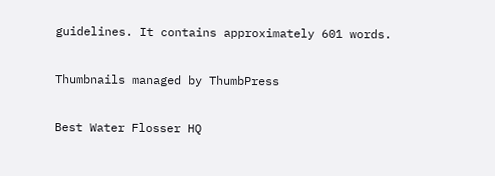guidelines. It contains approximately 601 words.

Thumbnails managed by ThumbPress

Best Water Flosser HQ